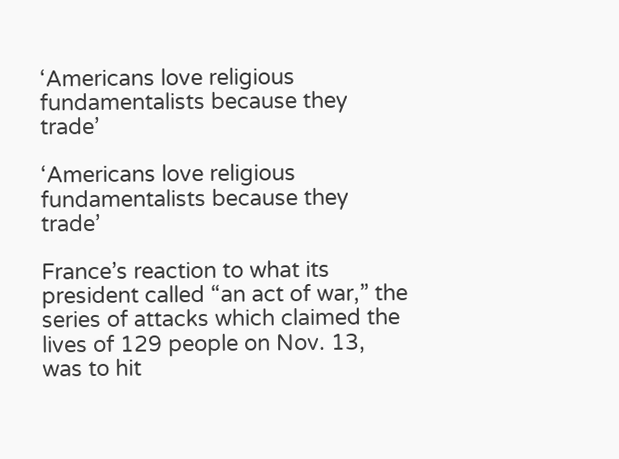‘Americans love religious fundamentalists because they trade’

‘Americans love religious fundamentalists because they trade’

France’s reaction to what its president called “an act of war,” the series of attacks which claimed the lives of 129 people on Nov. 13, was to hit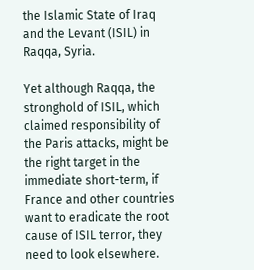the Islamic State of Iraq and the Levant (ISIL) in Raqqa, Syria.

Yet although Raqqa, the stronghold of ISIL, which claimed responsibility of the Paris attacks, might be the right target in the immediate short-term, if France and other countries want to eradicate the root cause of ISIL terror, they need to look elsewhere.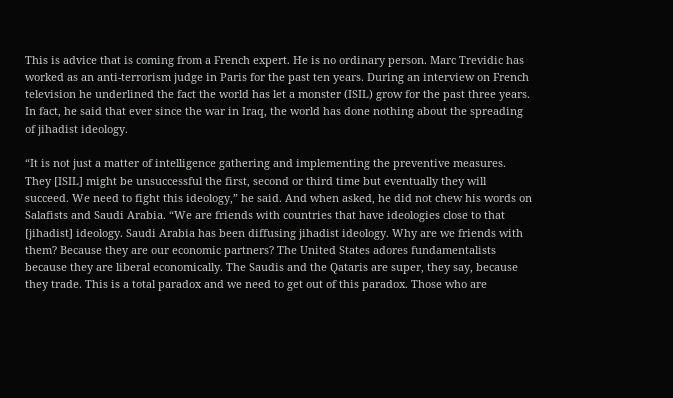This is advice that is coming from a French expert. He is no ordinary person. Marc Trevidic has worked as an anti-terrorism judge in Paris for the past ten years. During an interview on French television he underlined the fact the world has let a monster (ISIL) grow for the past three years. In fact, he said that ever since the war in Iraq, the world has done nothing about the spreading of jihadist ideology.

“It is not just a matter of intelligence gathering and implementing the preventive measures. They [ISIL] might be unsuccessful the first, second or third time but eventually they will succeed. We need to fight this ideology,” he said. And when asked, he did not chew his words on Salafists and Saudi Arabia. “We are friends with countries that have ideologies close to that [jihadist] ideology. Saudi Arabia has been diffusing jihadist ideology. Why are we friends with them? Because they are our economic partners? The United States adores fundamentalists because they are liberal economically. The Saudis and the Qataris are super, they say, because they trade. This is a total paradox and we need to get out of this paradox. Those who are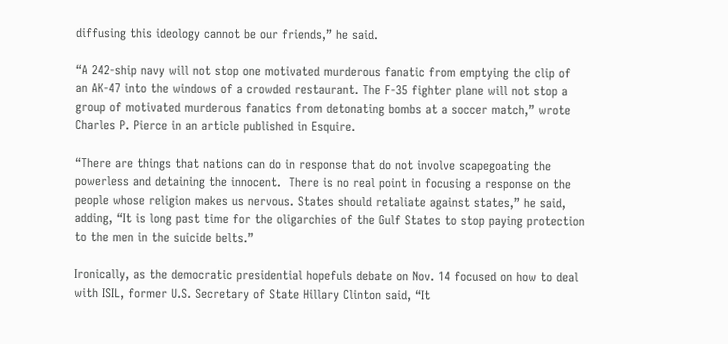diffusing this ideology cannot be our friends,” he said.

“A 242-ship navy will not stop one motivated murderous fanatic from emptying the clip of an AK-47 into the windows of a crowded restaurant. The F-35 fighter plane will not stop a group of motivated murderous fanatics from detonating bombs at a soccer match,” wrote Charles P. Pierce in an article published in Esquire.

“There are things that nations can do in response that do not involve scapegoating the powerless and detaining the innocent.  There is no real point in focusing a response on the people whose religion makes us nervous. States should retaliate against states,” he said, adding, “It is long past time for the oligarchies of the Gulf States to stop paying protection to the men in the suicide belts.”

Ironically, as the democratic presidential hopefuls debate on Nov. 14 focused on how to deal with ISIL, former U.S. Secretary of State Hillary Clinton said, “It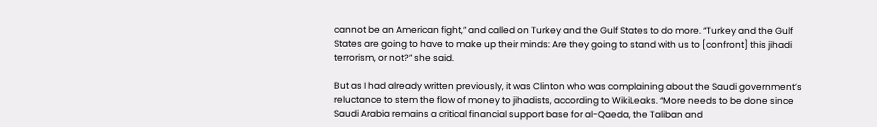cannot be an American fight,” and called on Turkey and the Gulf States to do more. “Turkey and the Gulf States are going to have to make up their minds: Are they going to stand with us to [confront] this jihadi terrorism, or not?” she said.

But as I had already written previously, it was Clinton who was complaining about the Saudi government’s reluctance to stem the flow of money to jihadists, according to WikiLeaks. “More needs to be done since Saudi Arabia remains a critical financial support base for al-Qaeda, the Taliban and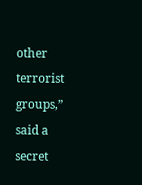other terrorist groups,” said a secret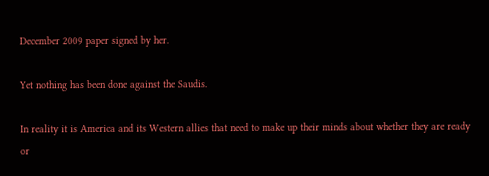December 2009 paper signed by her.

Yet nothing has been done against the Saudis.

In reality it is America and its Western allies that need to make up their minds about whether they are ready or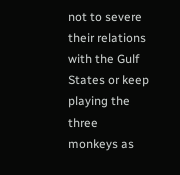not to severe their relations with the Gulf States or keep playing the three monkeys as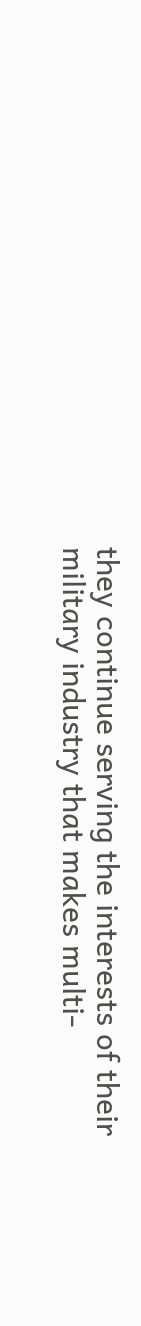they continue serving the interests of their military industry that makes multi-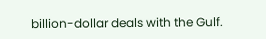billion-dollar deals with the Gulf.